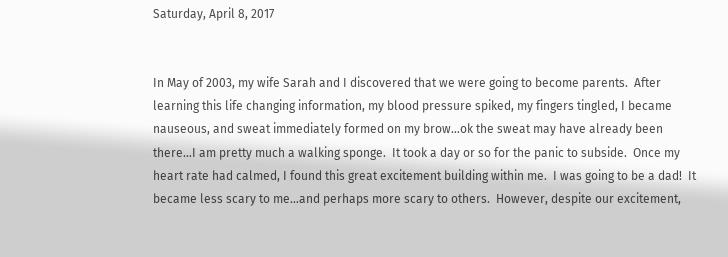Saturday, April 8, 2017


In May of 2003, my wife Sarah and I discovered that we were going to become parents.  After learning this life changing information, my blood pressure spiked, my fingers tingled, I became nauseous, and sweat immediately formed on my brow…ok the sweat may have already been there…I am pretty much a walking sponge.  It took a day or so for the panic to subside.  Once my heart rate had calmed, I found this great excitement building within me.  I was going to be a dad!  It became less scary to me…and perhaps more scary to others.  However, despite our excitement,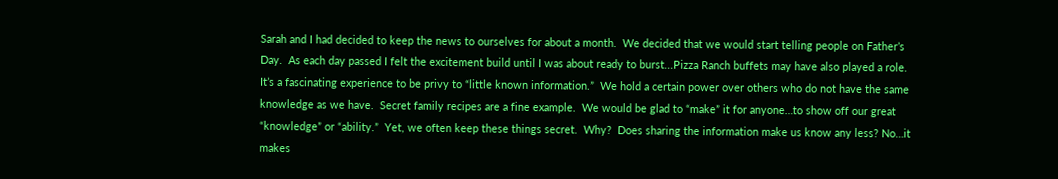Sarah and I had decided to keep the news to ourselves for about a month.  We decided that we would start telling people on Father’s Day.  As each day passed I felt the excitement build until I was about ready to burst...Pizza Ranch buffets may have also played a role.
It’s a fascinating experience to be privy to “little known information.”  We hold a certain power over others who do not have the same knowledge as we have.  Secret family recipes are a fine example.  We would be glad to “make” it for anyone…to show off our great “knowledge” or “ability.”  Yet, we often keep these things secret.  Why?  Does sharing the information make us know any less? No…it makes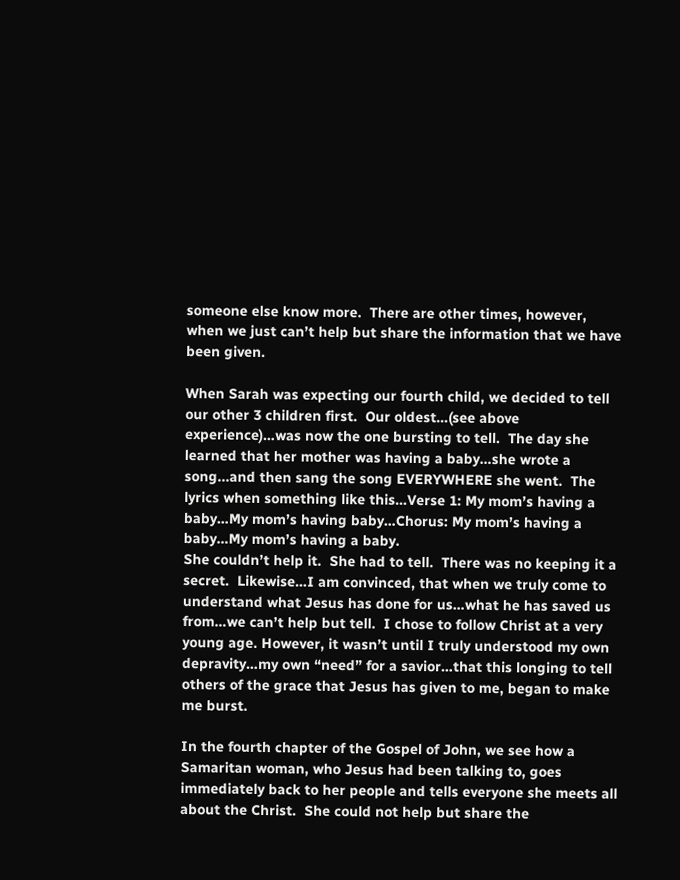someone else know more.  There are other times, however, when we just can’t help but share the information that we have been given.

When Sarah was expecting our fourth child, we decided to tell our other 3 children first.  Our oldest…(see above experience)…was now the one bursting to tell.  The day she learned that her mother was having a baby…she wrote a song...and then sang the song EVERYWHERE she went.  The lyrics when something like this…Verse 1: My mom’s having a baby…My mom’s having baby…Chorus: My mom’s having a baby…My mom’s having a baby.
She couldn’t help it.  She had to tell.  There was no keeping it a secret.  Likewise…I am convinced, that when we truly come to understand what Jesus has done for us…what he has saved us from…we can’t help but tell.  I chose to follow Christ at a very young age. However, it wasn’t until I truly understood my own depravity…my own “need” for a savior…that this longing to tell others of the grace that Jesus has given to me, began to make me burst.

In the fourth chapter of the Gospel of John, we see how a Samaritan woman, who Jesus had been talking to, goes immediately back to her people and tells everyone she meets all about the Christ.  She could not help but share the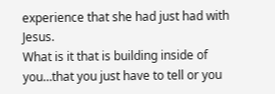experience that she had just had with Jesus.
What is it that is building inside of you…that you just have to tell or you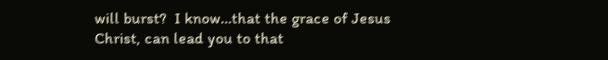will burst?  I know…that the grace of Jesus Christ, can lead you to that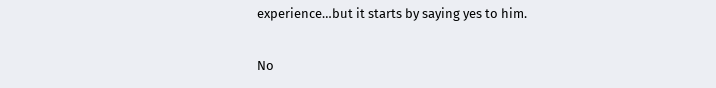experience…but it starts by saying yes to him.

No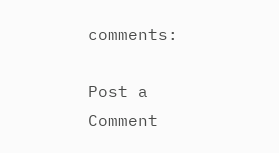comments:

Post a Comment